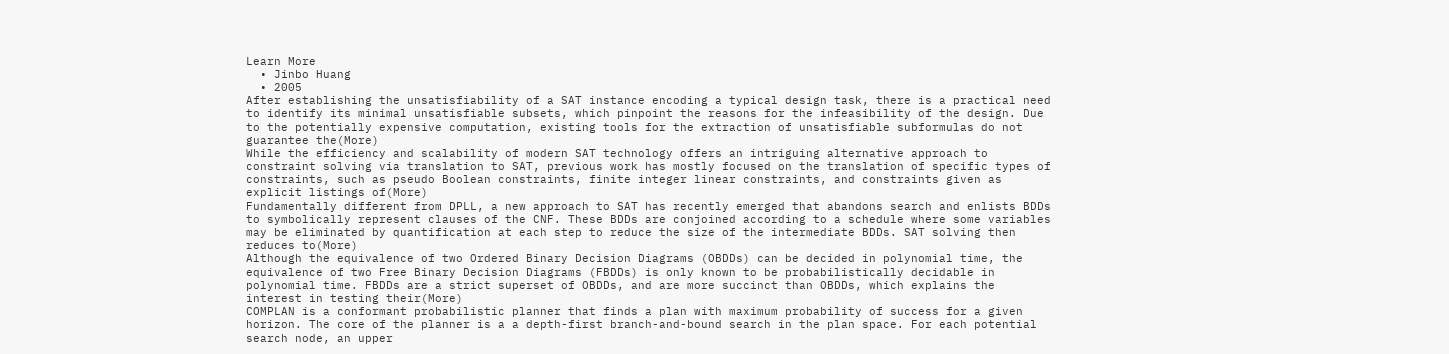Learn More
  • Jinbo Huang
  • 2005
After establishing the unsatisfiability of a SAT instance encoding a typical design task, there is a practical need to identify its minimal unsatisfiable subsets, which pinpoint the reasons for the infeasibility of the design. Due to the potentially expensive computation, existing tools for the extraction of unsatisfiable subformulas do not guarantee the(More)
While the efficiency and scalability of modern SAT technology offers an intriguing alternative approach to constraint solving via translation to SAT, previous work has mostly focused on the translation of specific types of constraints, such as pseudo Boolean constraints, finite integer linear constraints, and constraints given as explicit listings of(More)
Fundamentally different from DPLL, a new approach to SAT has recently emerged that abandons search and enlists BDDs to symbolically represent clauses of the CNF. These BDDs are conjoined according to a schedule where some variables may be eliminated by quantification at each step to reduce the size of the intermediate BDDs. SAT solving then reduces to(More)
Although the equivalence of two Ordered Binary Decision Diagrams (OBDDs) can be decided in polynomial time, the equivalence of two Free Binary Decision Diagrams (FBDDs) is only known to be probabilistically decidable in polynomial time. FBDDs are a strict superset of OBDDs, and are more succinct than OBDDs, which explains the interest in testing their(More)
COMPLAN is a conformant probabilistic planner that finds a plan with maximum probability of success for a given horizon. The core of the planner is a a depth-first branch-and-bound search in the plan space. For each potential search node, an upper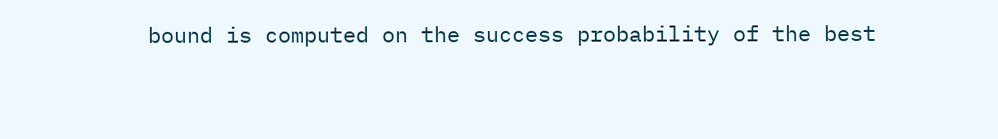bound is computed on the success probability of the best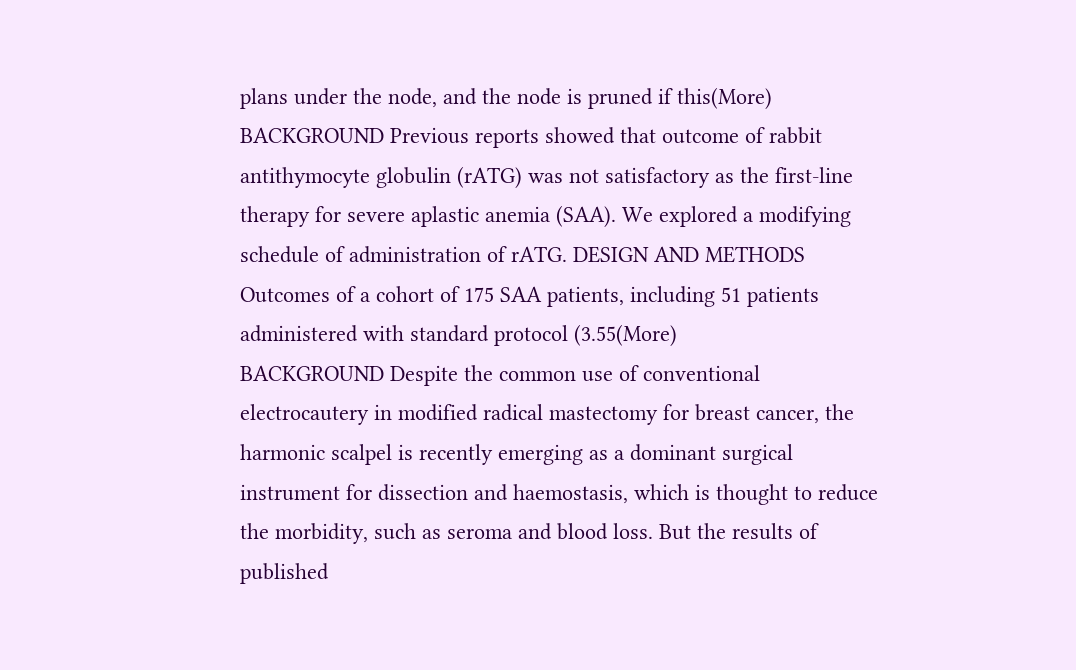plans under the node, and the node is pruned if this(More)
BACKGROUND Previous reports showed that outcome of rabbit antithymocyte globulin (rATG) was not satisfactory as the first-line therapy for severe aplastic anemia (SAA). We explored a modifying schedule of administration of rATG. DESIGN AND METHODS Outcomes of a cohort of 175 SAA patients, including 51 patients administered with standard protocol (3.55(More)
BACKGROUND Despite the common use of conventional electrocautery in modified radical mastectomy for breast cancer, the harmonic scalpel is recently emerging as a dominant surgical instrument for dissection and haemostasis, which is thought to reduce the morbidity, such as seroma and blood loss. But the results of published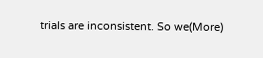trials are inconsistent. So we(More)